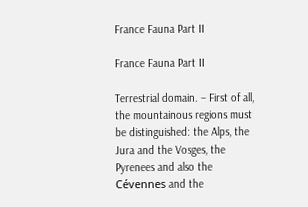France Fauna Part II

France Fauna Part II

Terrestrial domain. – First of all, the mountainous regions must be distinguished: the Alps, the Jura and the Vosges, the Pyrenees and also the Cévennes and the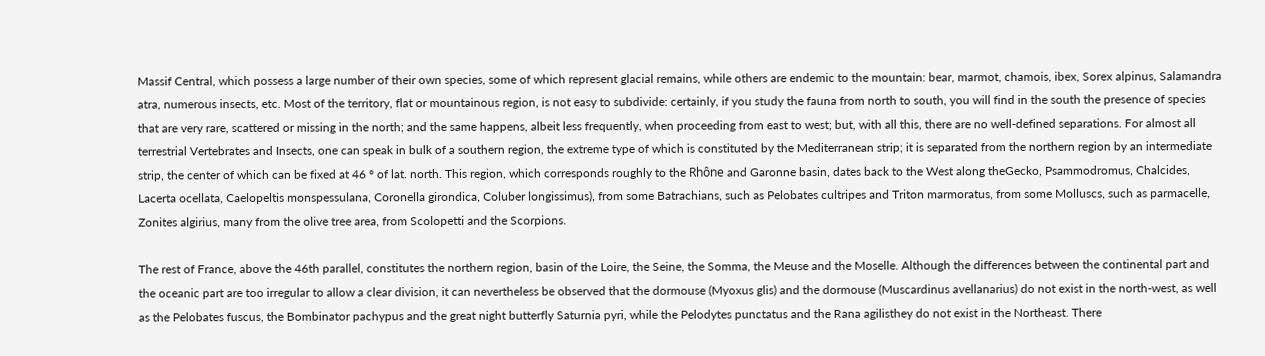Massif Central, which possess a large number of their own species, some of which represent glacial remains, while others are endemic to the mountain: bear, marmot, chamois, ibex, Sorex alpinus, Salamandra atra, numerous insects, etc. Most of the territory, flat or mountainous region, is not easy to subdivide: certainly, if you study the fauna from north to south, you will find in the south the presence of species that are very rare, scattered or missing in the north; and the same happens, albeit less frequently, when proceeding from east to west; but, with all this, there are no well-defined separations. For almost all terrestrial Vertebrates and Insects, one can speak in bulk of a southern region, the extreme type of which is constituted by the Mediterranean strip; it is separated from the northern region by an intermediate strip, the center of which can be fixed at 46 ° of lat. north. This region, which corresponds roughly to the Rhône and Garonne basin, dates back to the West along theGecko, Psammodromus, Chalcides, Lacerta ocellata, Caelopeltis monspessulana, Coronella girondica, Coluber longissimus), from some Batrachians, such as Pelobates cultripes and Triton marmoratus, from some Molluscs, such as parmacelle, Zonites algirius, many from the olive tree area, from Scolopetti and the Scorpions.

The rest of France, above the 46th parallel, constitutes the northern region, basin of the Loire, the Seine, the Somma, the Meuse and the Moselle. Although the differences between the continental part and the oceanic part are too irregular to allow a clear division, it can nevertheless be observed that the dormouse (Myoxus glis) and the dormouse (Muscardinus avellanarius) do not exist in the north-west, as well as the Pelobates fuscus, the Bombinator pachypus and the great night butterfly Saturnia pyri, while the Pelodytes punctatus and the Rana agilisthey do not exist in the Northeast. There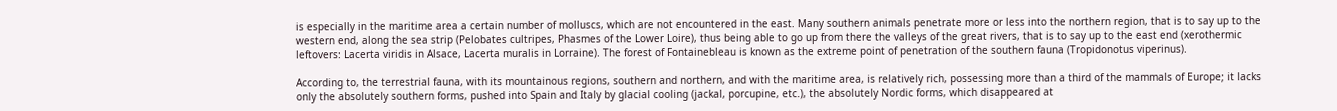is especially in the maritime area a certain number of molluscs, which are not encountered in the east. Many southern animals penetrate more or less into the northern region, that is to say up to the western end, along the sea strip (Pelobates cultripes, Phasmes of the Lower Loire), thus being able to go up from there the valleys of the great rivers, that is to say up to the east end (xerothermic leftovers: Lacerta viridis in Alsace, Lacerta muralis in Lorraine). The forest of Fontainebleau is known as the extreme point of penetration of the southern fauna (Tropidonotus viperinus).

According to, the terrestrial fauna, with its mountainous regions, southern and northern, and with the maritime area, is relatively rich, possessing more than a third of the mammals of Europe; it lacks only the absolutely southern forms, pushed into Spain and Italy by glacial cooling (jackal, porcupine, etc.), the absolutely Nordic forms, which disappeared at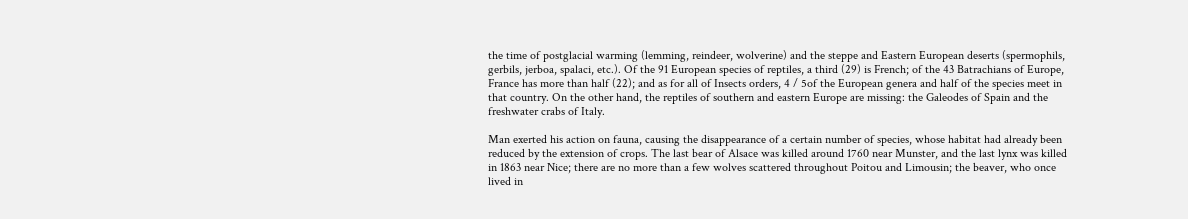the time of postglacial warming (lemming, reindeer, wolverine) and the steppe and Eastern European deserts (spermophils, gerbils, jerboa, spalaci, etc.). Of the 91 European species of reptiles, a third (29) is French; of the 43 Batrachians of Europe, France has more than half (22); and as for all of Insects orders, 4 / 5of the European genera and half of the species meet in that country. On the other hand, the reptiles of southern and eastern Europe are missing: the Galeodes of Spain and the freshwater crabs of Italy.

Man exerted his action on fauna, causing the disappearance of a certain number of species, whose habitat had already been reduced by the extension of crops. The last bear of Alsace was killed around 1760 near Munster, and the last lynx was killed in 1863 near Nice; there are no more than a few wolves scattered throughout Poitou and Limousin; the beaver, who once lived in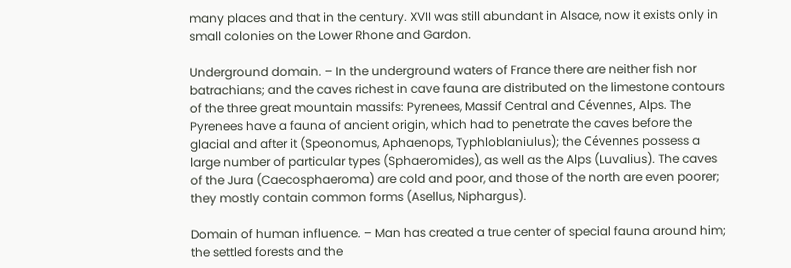many places and that in the century. XVII was still abundant in Alsace, now it exists only in small colonies on the Lower Rhone and Gardon.

Underground domain. – In the underground waters of France there are neither fish nor batrachians; and the caves richest in cave fauna are distributed on the limestone contours of the three great mountain massifs: Pyrenees, Massif Central and Cévennes, Alps. The Pyrenees have a fauna of ancient origin, which had to penetrate the caves before the glacial and after it (Speonomus, Aphaenops, Typhloblaniulus); the Cévennes possess a large number of particular types (Sphaeromides), as well as the Alps (Luvalius). The caves of the Jura (Caecosphaeroma) are cold and poor, and those of the north are even poorer; they mostly contain common forms (Asellus, Niphargus).

Domain of human influence. – Man has created a true center of special fauna around him; the settled forests and the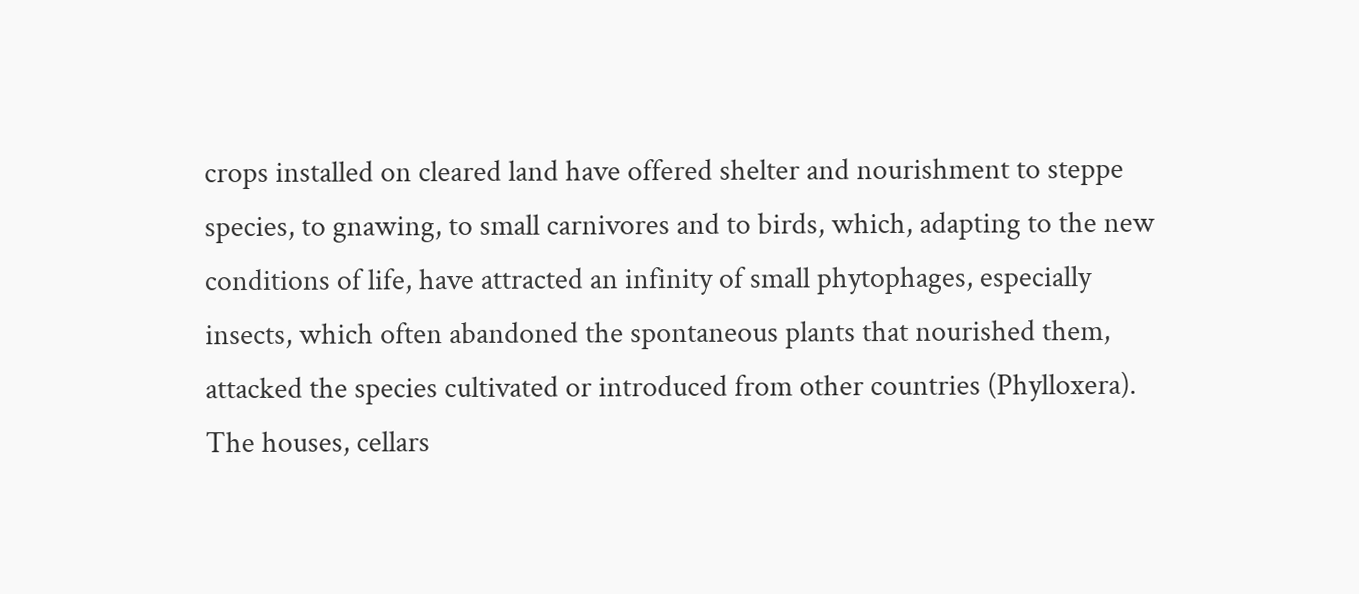crops installed on cleared land have offered shelter and nourishment to steppe species, to gnawing, to small carnivores and to birds, which, adapting to the new conditions of life, have attracted an infinity of small phytophages, especially insects, which often abandoned the spontaneous plants that nourished them, attacked the species cultivated or introduced from other countries (Phylloxera). The houses, cellars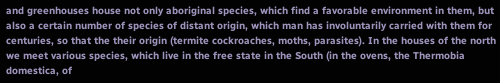and greenhouses house not only aboriginal species, which find a favorable environment in them, but also a certain number of species of distant origin, which man has involuntarily carried with them for centuries, so that the their origin (termite cockroaches, moths, parasites). In the houses of the north we meet various species, which live in the free state in the South (in the ovens, the Thermobia domestica, of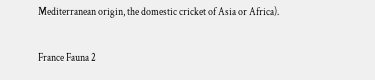Mediterranean origin, the domestic cricket of Asia or Africa).

France Fauna 2